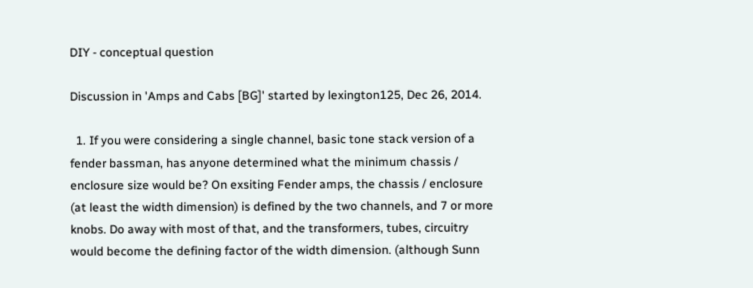DIY - conceptual question

Discussion in 'Amps and Cabs [BG]' started by lexington125, Dec 26, 2014.

  1. If you were considering a single channel, basic tone stack version of a fender bassman, has anyone determined what the minimum chassis / enclosure size would be? On exsiting Fender amps, the chassis / enclosure (at least the width dimension) is defined by the two channels, and 7 or more knobs. Do away with most of that, and the transformers, tubes, circuitry would become the defining factor of the width dimension. (although Sunn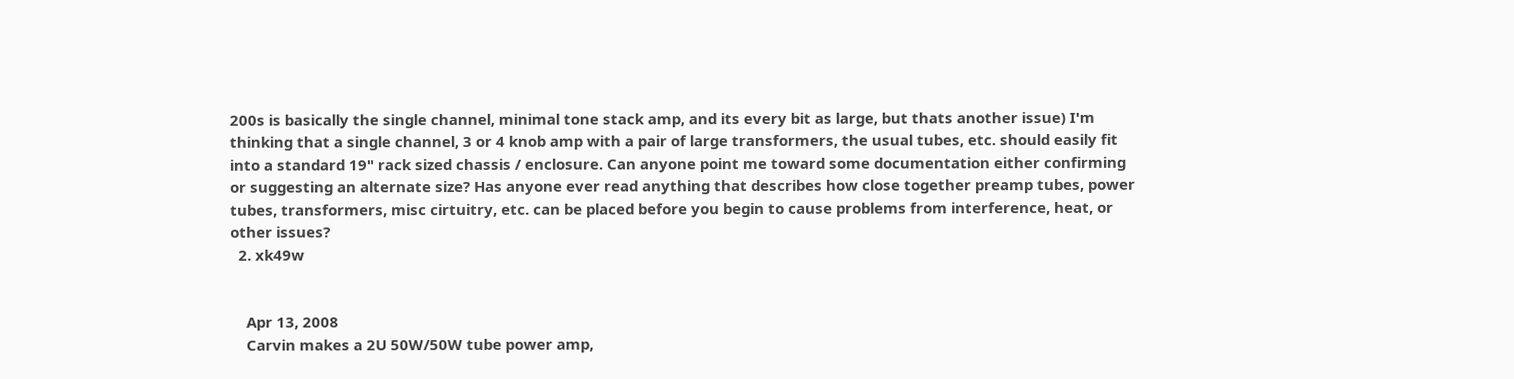200s is basically the single channel, minimal tone stack amp, and its every bit as large, but thats another issue) I'm thinking that a single channel, 3 or 4 knob amp with a pair of large transformers, the usual tubes, etc. should easily fit into a standard 19" rack sized chassis / enclosure. Can anyone point me toward some documentation either confirming or suggesting an alternate size? Has anyone ever read anything that describes how close together preamp tubes, power tubes, transformers, misc cirtuitry, etc. can be placed before you begin to cause problems from interference, heat, or other issues?
  2. xk49w


    Apr 13, 2008
    Carvin makes a 2U 50W/50W tube power amp,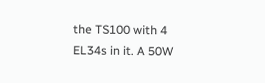the TS100 with 4 EL34s in it. A 50W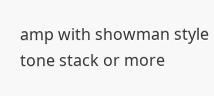amp with showman style tone stack or more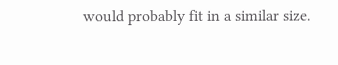would probably fit in a similar size.